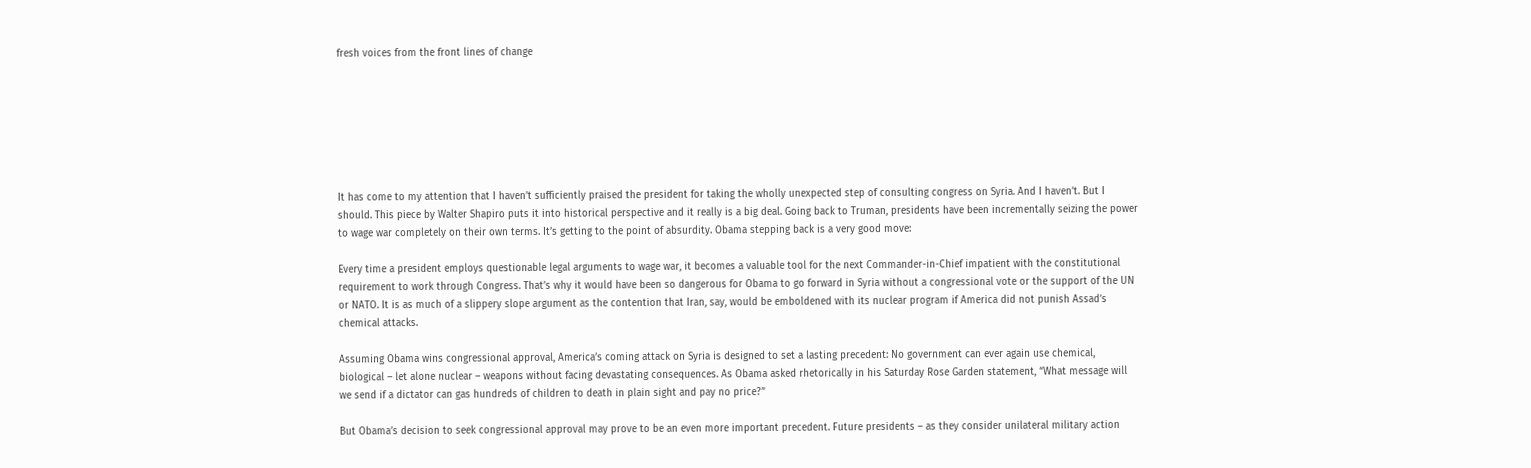fresh voices from the front lines of change







It has come to my attention that I haven’t sufficiently praised the president for taking the wholly unexpected step of consulting congress on Syria. And I haven’t. But I should. This piece by Walter Shapiro puts it into historical perspective and it really is a big deal. Going back to Truman, presidents have been incrementally seizing the power to wage war completely on their own terms. It’s getting to the point of absurdity. Obama stepping back is a very good move:

Every time a president employs questionable legal arguments to wage war, it becomes a valuable tool for the next Commander-in-Chief impatient with the constitutional requirement to work through Congress. That’s why it would have been so dangerous for Obama to go forward in Syria without a congressional vote or the support of the UN or NATO. It is as much of a slippery slope argument as the contention that Iran, say, would be emboldened with its nuclear program if America did not punish Assad’s chemical attacks.

Assuming Obama wins congressional approval, America’s coming attack on Syria is designed to set a lasting precedent: No government can ever again use chemical, biological – let alone nuclear – weapons without facing devastating consequences. As Obama asked rhetorically in his Saturday Rose Garden statement, “What message will we send if a dictator can gas hundreds of children to death in plain sight and pay no price?”

But Obama’s decision to seek congressional approval may prove to be an even more important precedent. Future presidents – as they consider unilateral military action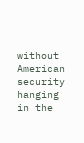without American security hanging in the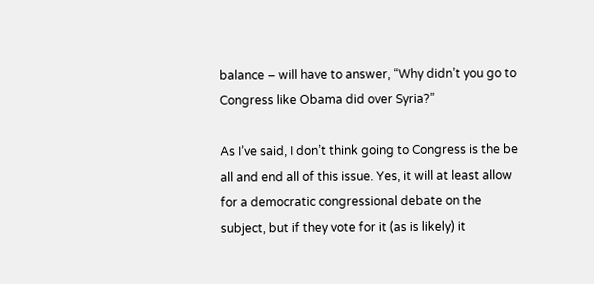balance – will have to answer, “Why didn’t you go to Congress like Obama did over Syria?”

As I’ve said, I don’t think going to Congress is the be all and end all of this issue. Yes, it will at least allow for a democratic congressional debate on the subject, but if they vote for it (as is likely) it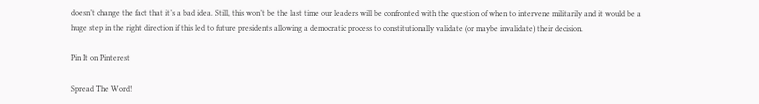doesn’t change the fact that it’s a bad idea. Still, this won’t be the last time our leaders will be confronted with the question of when to intervene militarily and it would be a huge step in the right direction if this led to future presidents allowing a democratic process to constitutionally validate (or maybe invalidate) their decision.

Pin It on Pinterest

Spread The Word!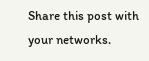Share this post with your networks.